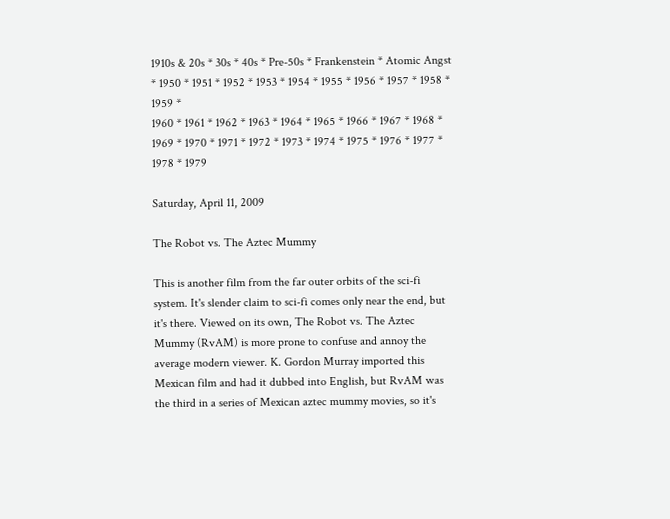1910s & 20s * 30s * 40s * Pre-50s * Frankenstein * Atomic Angst * 1950 * 1951 * 1952 * 1953 * 1954 * 1955 * 1956 * 1957 * 1958 * 1959 *
1960 * 1961 * 1962 * 1963 * 1964 * 1965 * 1966 * 1967 * 1968 * 1969 * 1970 * 1971 * 1972 * 1973 * 1974 * 1975 * 1976 * 1977 * 1978 * 1979

Saturday, April 11, 2009

The Robot vs. The Aztec Mummy

This is another film from the far outer orbits of the sci-fi system. It's slender claim to sci-fi comes only near the end, but it's there. Viewed on its own, The Robot vs. The Aztec Mummy (RvAM) is more prone to confuse and annoy the average modern viewer. K. Gordon Murray imported this Mexican film and had it dubbed into English, but RvAM was the third in a series of Mexican aztec mummy movies, so it's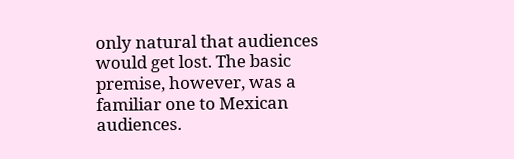only natural that audiences would get lost. The basic premise, however, was a familiar one to Mexican audiences.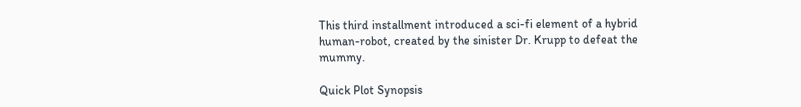This third installment introduced a sci-fi element of a hybrid human-robot, created by the sinister Dr. Krupp to defeat the mummy.

Quick Plot Synopsis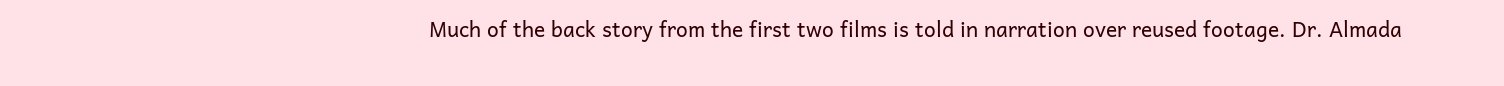Much of the back story from the first two films is told in narration over reused footage. Dr. Almada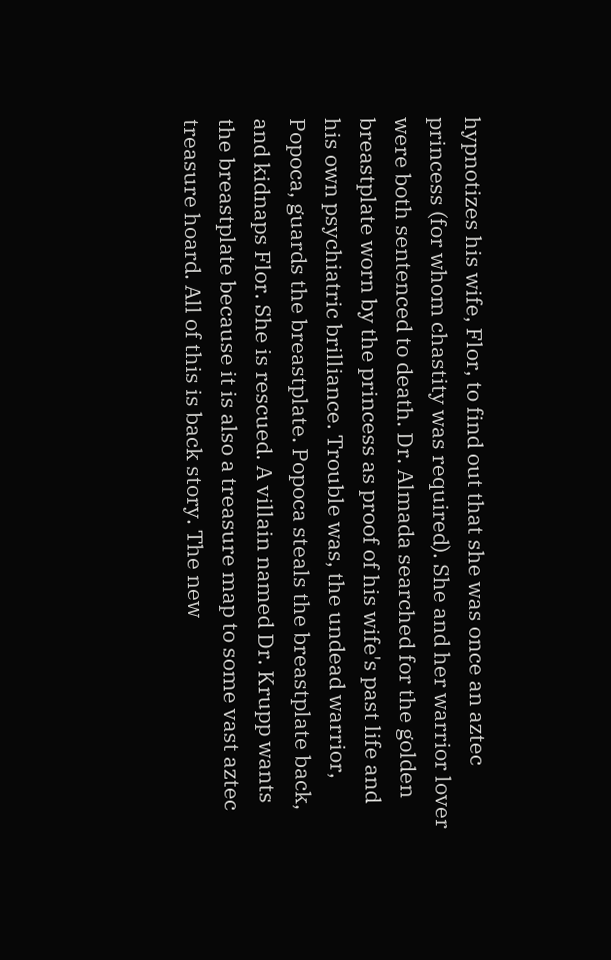hypnotizes his wife, Flor, to find out that she was once an aztec princess (for whom chastity was required). She and her warrior lover were both sentenced to death. Dr. Almada searched for the golden breastplate worn by the princess as proof of his wife's past life and his own psychiatric brilliance. Trouble was, the undead warrior, Popoca, guards the breastplate. Popoca steals the breastplate back, and kidnaps Flor. She is rescued. A villain named Dr. Krupp wants the breastplate because it is also a treasure map to some vast aztec treasure hoard. All of this is back story. The new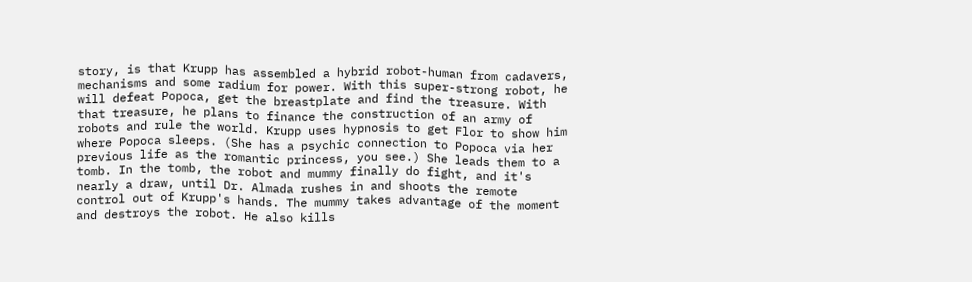story, is that Krupp has assembled a hybrid robot-human from cadavers, mechanisms and some radium for power. With this super-strong robot, he will defeat Popoca, get the breastplate and find the treasure. With that treasure, he plans to finance the construction of an army of robots and rule the world. Krupp uses hypnosis to get Flor to show him where Popoca sleeps. (She has a psychic connection to Popoca via her previous life as the romantic princess, you see.) She leads them to a tomb. In the tomb, the robot and mummy finally do fight, and it's nearly a draw, until Dr. Almada rushes in and shoots the remote control out of Krupp's hands. The mummy takes advantage of the moment and destroys the robot. He also kills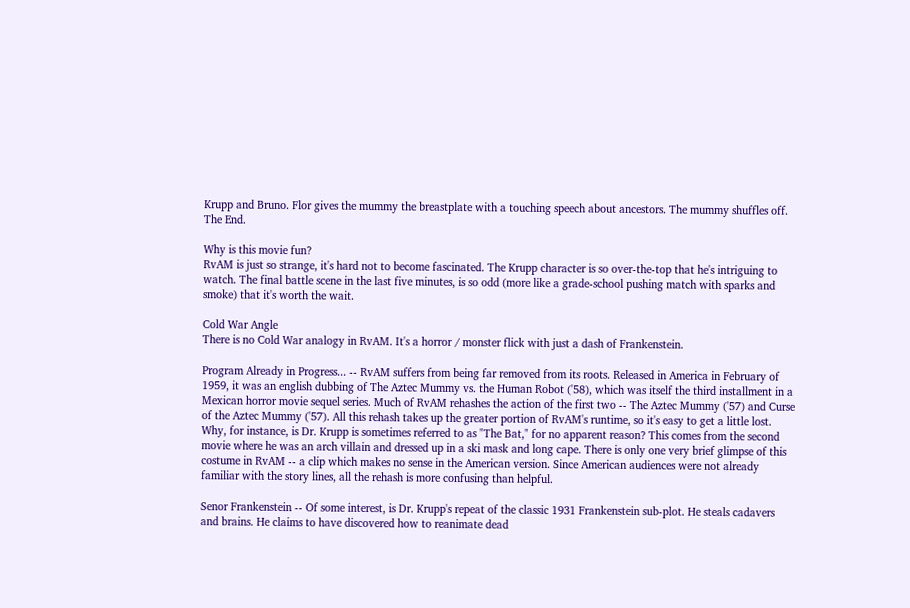Krupp and Bruno. Flor gives the mummy the breastplate with a touching speech about ancestors. The mummy shuffles off. The End.

Why is this movie fun?
RvAM is just so strange, it's hard not to become fascinated. The Krupp character is so over-the-top that he's intriguing to watch. The final battle scene in the last five minutes, is so odd (more like a grade-school pushing match with sparks and smoke) that it's worth the wait.

Cold War Angle
There is no Cold War analogy in RvAM. It's a horror / monster flick with just a dash of Frankenstein.

Program Already in Progress... -- RvAM suffers from being far removed from its roots. Released in America in February of 1959, it was an english dubbing of The Aztec Mummy vs. the Human Robot ('58), which was itself the third installment in a Mexican horror movie sequel series. Much of RvAM rehashes the action of the first two -- The Aztec Mummy ('57) and Curse of the Aztec Mummy ('57). All this rehash takes up the greater portion of RvAM's runtime, so it's easy to get a little lost. Why, for instance, is Dr. Krupp is sometimes referred to as "The Bat," for no apparent reason? This comes from the second movie where he was an arch villain and dressed up in a ski mask and long cape. There is only one very brief glimpse of this costume in RvAM -- a clip which makes no sense in the American version. Since American audiences were not already familiar with the story lines, all the rehash is more confusing than helpful.

Senor Frankenstein -- Of some interest, is Dr. Krupp's repeat of the classic 1931 Frankenstein sub-plot. He steals cadavers and brains. He claims to have discovered how to reanimate dead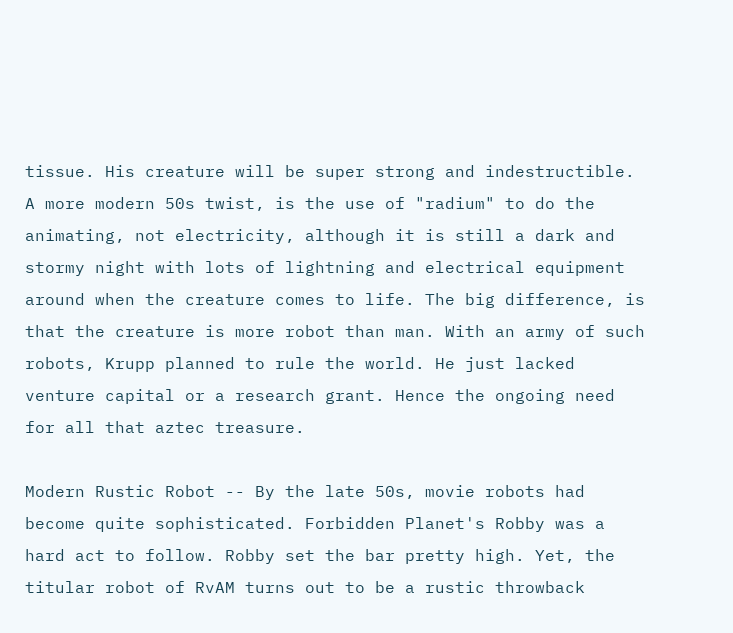tissue. His creature will be super strong and indestructible. A more modern 50s twist, is the use of "radium" to do the animating, not electricity, although it is still a dark and stormy night with lots of lightning and electrical equipment around when the creature comes to life. The big difference, is that the creature is more robot than man. With an army of such robots, Krupp planned to rule the world. He just lacked venture capital or a research grant. Hence the ongoing need for all that aztec treasure.

Modern Rustic Robot -- By the late 50s, movie robots had become quite sophisticated. Forbidden Planet's Robby was a hard act to follow. Robby set the bar pretty high. Yet, the titular robot of RvAM turns out to be a rustic throwback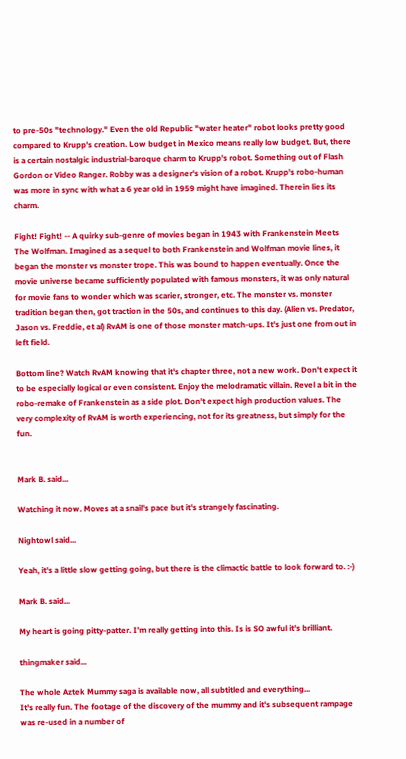to pre-50s "technology." Even the old Republic "water heater" robot looks pretty good compared to Krupp's creation. Low budget in Mexico means really low budget. But, there is a certain nostalgic industrial-baroque charm to Krupp's robot. Something out of Flash Gordon or Video Ranger. Robby was a designer's vision of a robot. Krupp's robo-human was more in sync with what a 6 year old in 1959 might have imagined. Therein lies its charm.

Fight! Fight! -- A quirky sub-genre of movies began in 1943 with Frankenstein Meets The Wolfman. Imagined as a sequel to both Frankenstein and Wolfman movie lines, it began the monster vs monster trope. This was bound to happen eventually. Once the movie universe became sufficiently populated with famous monsters, it was only natural for movie fans to wonder which was scarier, stronger, etc. The monster vs. monster tradition began then, got traction in the 50s, and continues to this day. (Alien vs. Predator, Jason vs. Freddie, et al) RvAM is one of those monster match-ups. It's just one from out in left field.

Bottom line? Watch RvAM knowing that it's chapter three, not a new work. Don't expect it to be especially logical or even consistent. Enjoy the melodramatic villain. Revel a bit in the robo-remake of Frankenstein as a side plot. Don't expect high production values. The very complexity of RvAM is worth experiencing, not for its greatness, but simply for the fun.


Mark B. said...

Watching it now. Moves at a snail's pace but it's strangely fascinating.

Nightowl said...

Yeah, it's a little slow getting going, but there is the climactic battle to look forward to. :-)

Mark B. said...

My heart is going pitty-patter. I'm really getting into this. Is is SO awful it's brilliant.

thingmaker said...

The whole Aztek Mummy saga is available now, all subtitled and everything...
It's really fun. The footage of the discovery of the mummy and it's subsequent rampage was re-used in a number of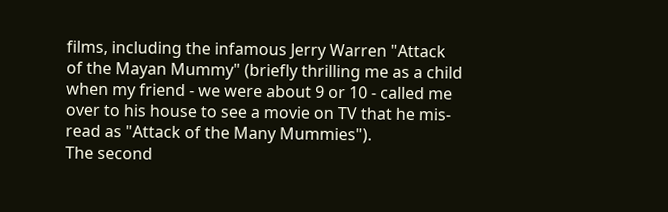films, including the infamous Jerry Warren "Attack of the Mayan Mummy" (briefly thrilling me as a child when my friend - we were about 9 or 10 - called me over to his house to see a movie on TV that he mis-read as "Attack of the Many Mummies").
The second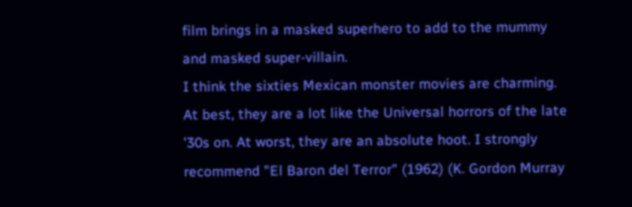film brings in a masked superhero to add to the mummy and masked super-villain.
I think the sixties Mexican monster movies are charming. At best, they are a lot like the Universal horrors of the late '30s on. At worst, they are an absolute hoot. I strongly recommend "El Baron del Terror" (1962) (K. Gordon Murray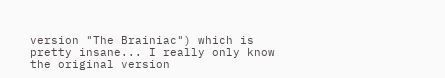version "The Brainiac") which is pretty insane... I really only know the original version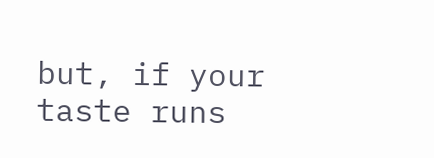but, if your taste runs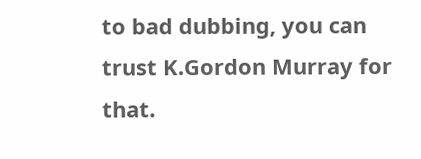to bad dubbing, you can trust K.Gordon Murray for that.